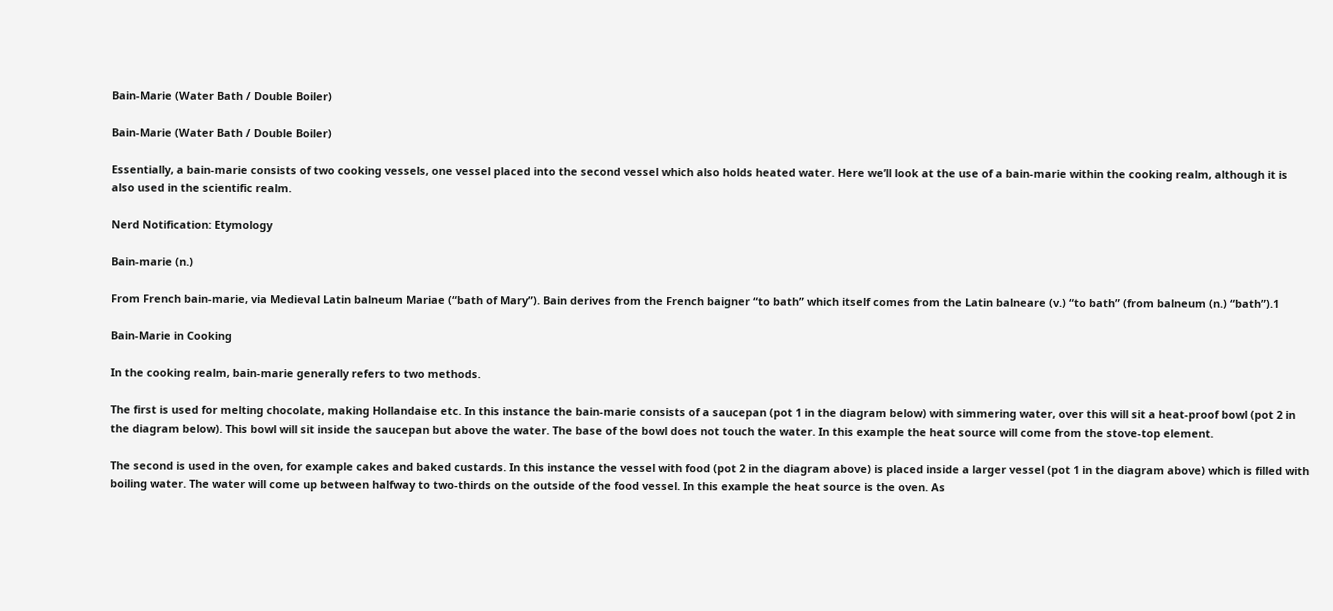Bain-Marie (Water Bath / Double Boiler)

Bain-Marie (Water Bath / Double Boiler)

Essentially, a bain-marie consists of two cooking vessels, one vessel placed into the second vessel which also holds heated water. Here we’ll look at the use of a bain-marie within the cooking realm, although it is also used in the scientific realm.

Nerd Notification: Etymology

Bain-marie (n.)

From French bain-marie, via Medieval Latin balneum Mariae (“bath of Mary”). Bain derives from the French baigner “to bath” which itself comes from the Latin balneare (v.) “to bath” (from balneum (n.) “bath”).1

Bain-Marie in Cooking

In the cooking realm, bain-marie generally refers to two methods.

The first is used for melting chocolate, making Hollandaise etc. In this instance the bain-marie consists of a saucepan (pot 1 in the diagram below) with simmering water, over this will sit a heat-proof bowl (pot 2 in the diagram below). This bowl will sit inside the saucepan but above the water. The base of the bowl does not touch the water. In this example the heat source will come from the stove-top element.

The second is used in the oven, for example cakes and baked custards. In this instance the vessel with food (pot 2 in the diagram above) is placed inside a larger vessel (pot 1 in the diagram above) which is filled with boiling water. The water will come up between halfway to two-thirds on the outside of the food vessel. In this example the heat source is the oven. As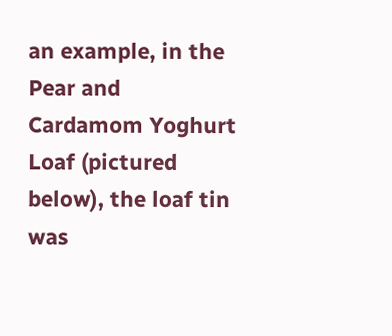an example, in the Pear and Cardamom Yoghurt Loaf (pictured below), the loaf tin was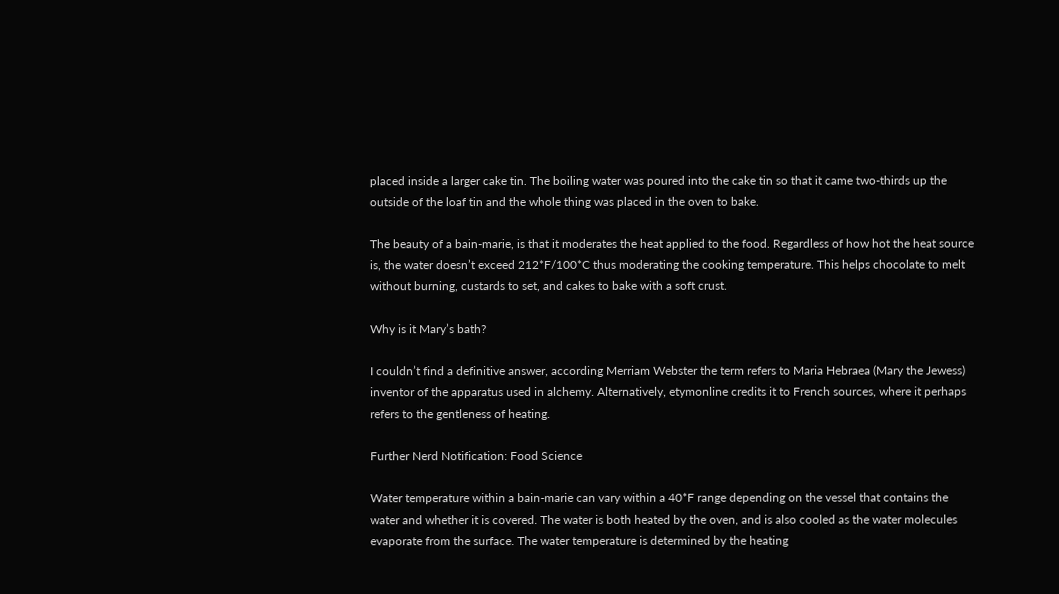placed inside a larger cake tin. The boiling water was poured into the cake tin so that it came two-thirds up the outside of the loaf tin and the whole thing was placed in the oven to bake.

The beauty of a bain-marie, is that it moderates the heat applied to the food. Regardless of how hot the heat source is, the water doesn’t exceed 212*F/100*C thus moderating the cooking temperature. This helps chocolate to melt without burning, custards to set, and cakes to bake with a soft crust.

Why is it Mary’s bath?

I couldn’t find a definitive answer, according Merriam Webster the term refers to Maria Hebraea (Mary the Jewess) inventor of the apparatus used in alchemy. Alternatively, etymonline credits it to French sources, where it perhaps refers to the gentleness of heating.

Further Nerd Notification: Food Science

Water temperature within a bain-marie can vary within a 40*F range depending on the vessel that contains the water and whether it is covered. The water is both heated by the oven, and is also cooled as the water molecules evaporate from the surface. The water temperature is determined by the heating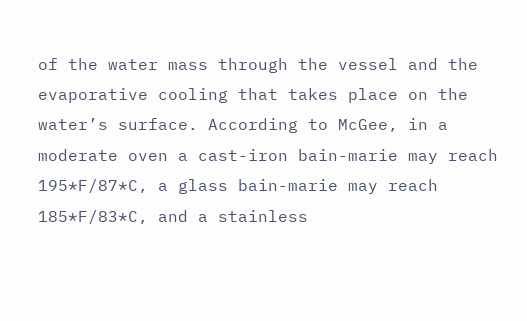of the water mass through the vessel and the evaporative cooling that takes place on the water’s surface. According to McGee, in a moderate oven a cast-iron bain-marie may reach 195*F/87*C, a glass bain-marie may reach 185*F/83*C, and a stainless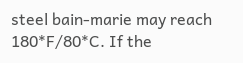steel bain-marie may reach 180*F/80*C. If the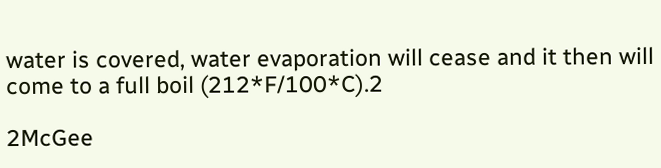water is covered, water evaporation will cease and it then will come to a full boil (212*F/100*C).2

2McGee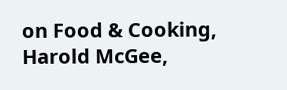on Food & Cooking, Harold McGee,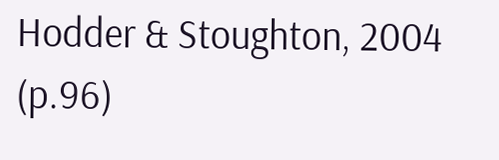Hodder & Stoughton, 2004 (p.96)